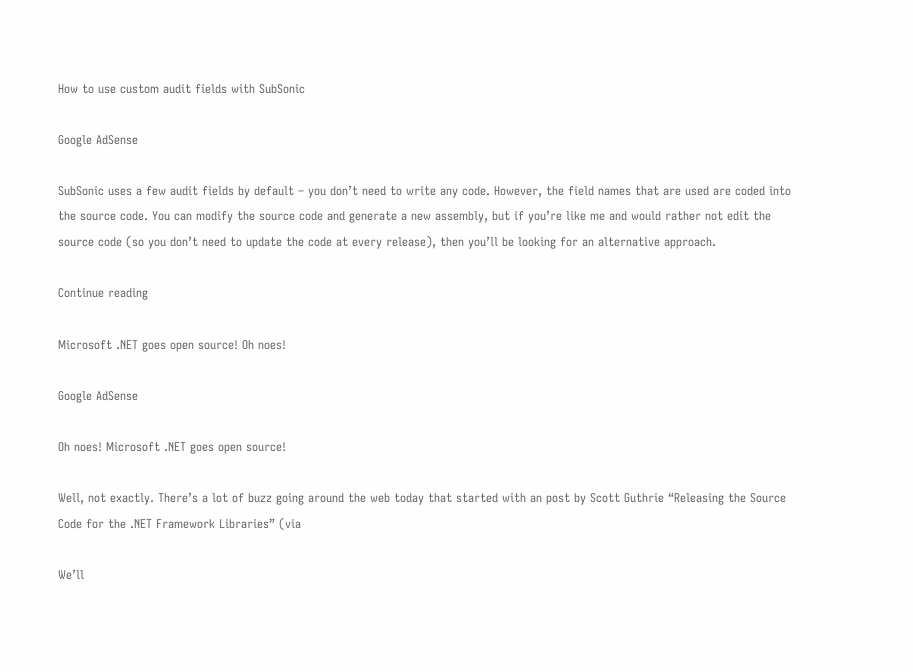How to use custom audit fields with SubSonic

Google AdSense

SubSonic uses a few audit fields by default – you don’t need to write any code. However, the field names that are used are coded into the source code. You can modify the source code and generate a new assembly, but if you’re like me and would rather not edit the source code (so you don’t need to update the code at every release), then you’ll be looking for an alternative approach.

Continue reading

Microsoft .NET goes open source! Oh noes!

Google AdSense

Oh noes! Microsoft .NET goes open source!

Well, not exactly. There’s a lot of buzz going around the web today that started with an post by Scott Guthrie “Releasing the Source Code for the .NET Framework Libraries” (via

We’ll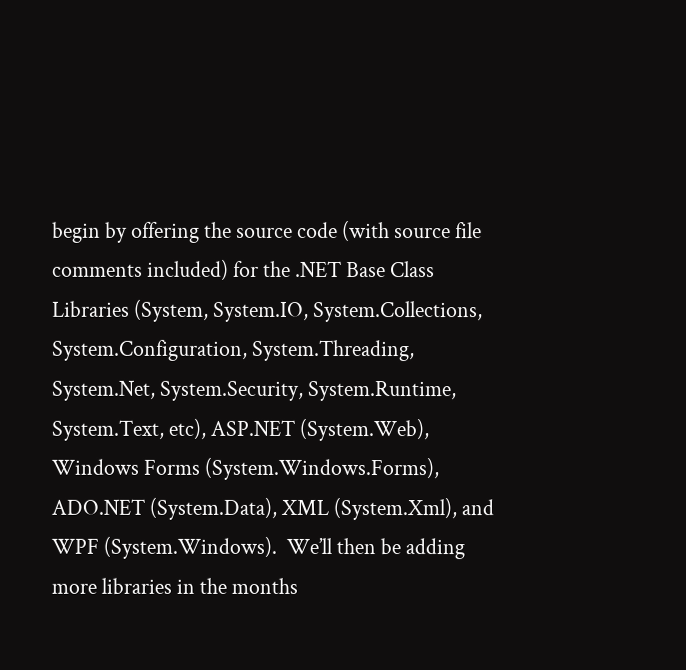begin by offering the source code (with source file comments included) for the .NET Base Class Libraries (System, System.IO, System.Collections, System.Configuration, System.Threading, System.Net, System.Security, System.Runtime, System.Text, etc), ASP.NET (System.Web), Windows Forms (System.Windows.Forms), ADO.NET (System.Data), XML (System.Xml), and WPF (System.Windows).  We’ll then be adding more libraries in the months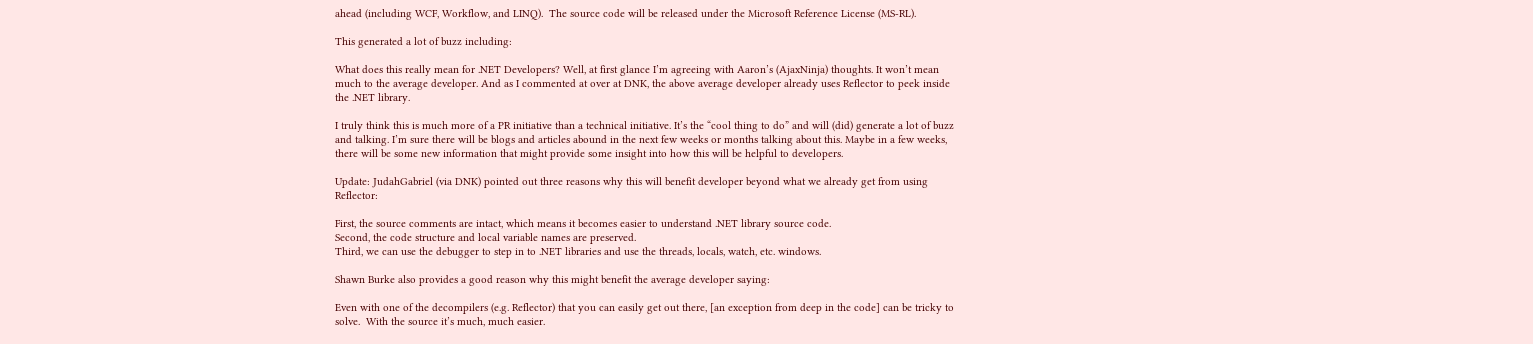ahead (including WCF, Workflow, and LINQ).  The source code will be released under the Microsoft Reference License (MS-RL).

This generated a lot of buzz including:

What does this really mean for .NET Developers? Well, at first glance I’m agreeing with Aaron’s (AjaxNinja) thoughts. It won’t mean much to the average developer. And as I commented at over at DNK, the above average developer already uses Reflector to peek inside the .NET library.

I truly think this is much more of a PR initiative than a technical initiative. It’s the “cool thing to do” and will (did) generate a lot of buzz and talking. I’m sure there will be blogs and articles abound in the next few weeks or months talking about this. Maybe in a few weeks, there will be some new information that might provide some insight into how this will be helpful to developers.

Update: JudahGabriel (via DNK) pointed out three reasons why this will benefit developer beyond what we already get from using Reflector:

First, the source comments are intact, which means it becomes easier to understand .NET library source code.
Second, the code structure and local variable names are preserved.
Third, we can use the debugger to step in to .NET libraries and use the threads, locals, watch, etc. windows.

Shawn Burke also provides a good reason why this might benefit the average developer saying:

Even with one of the decompilers (e.g. Reflector) that you can easily get out there, [an exception from deep in the code] can be tricky to solve.  With the source it’s much, much easier.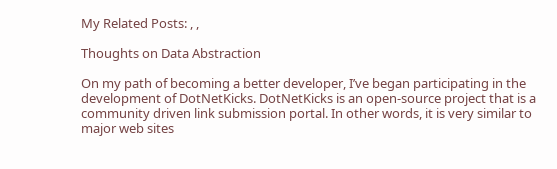My Related Posts: , ,

Thoughts on Data Abstraction

On my path of becoming a better developer, I’ve began participating in the development of DotNetKicks. DotNetKicks is an open-source project that is a community driven link submission portal. In other words, it is very similar to major web sites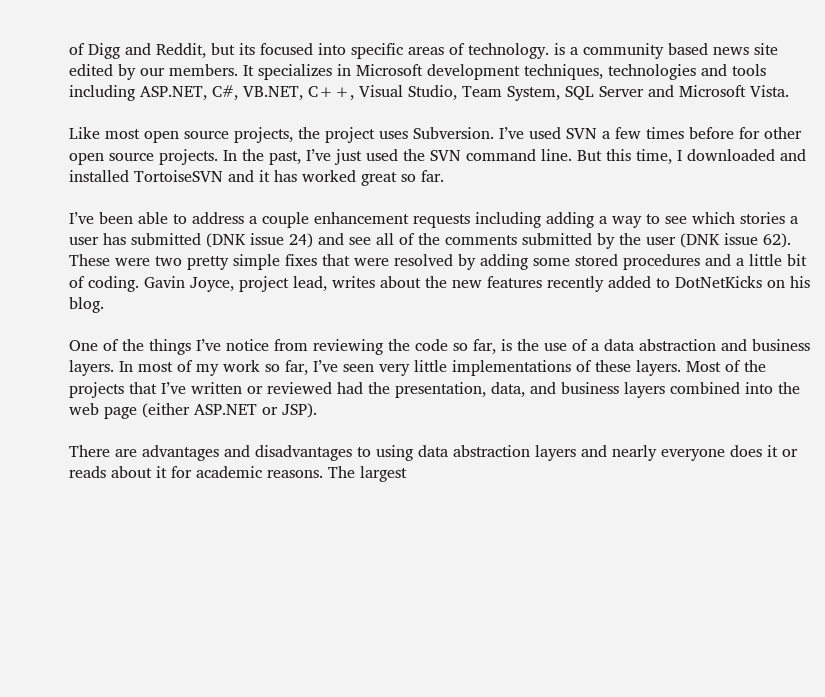of Digg and Reddit, but its focused into specific areas of technology. is a community based news site edited by our members. It specializes in Microsoft development techniques, technologies and tools including ASP.NET, C#, VB.NET, C++, Visual Studio, Team System, SQL Server and Microsoft Vista.

Like most open source projects, the project uses Subversion. I’ve used SVN a few times before for other open source projects. In the past, I’ve just used the SVN command line. But this time, I downloaded and installed TortoiseSVN and it has worked great so far.

I’ve been able to address a couple enhancement requests including adding a way to see which stories a user has submitted (DNK issue 24) and see all of the comments submitted by the user (DNK issue 62). These were two pretty simple fixes that were resolved by adding some stored procedures and a little bit of coding. Gavin Joyce, project lead, writes about the new features recently added to DotNetKicks on his blog.

One of the things I’ve notice from reviewing the code so far, is the use of a data abstraction and business layers. In most of my work so far, I’ve seen very little implementations of these layers. Most of the projects that I’ve written or reviewed had the presentation, data, and business layers combined into the web page (either ASP.NET or JSP).

There are advantages and disadvantages to using data abstraction layers and nearly everyone does it or reads about it for academic reasons. The largest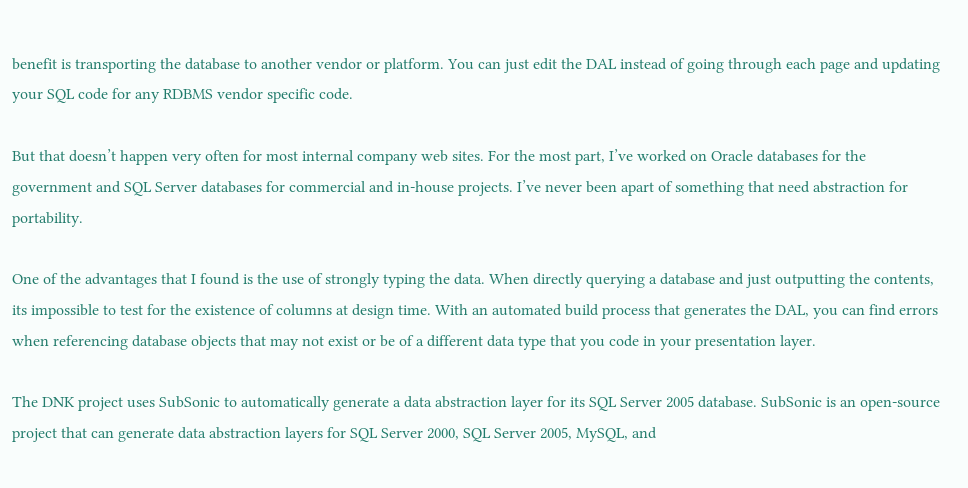benefit is transporting the database to another vendor or platform. You can just edit the DAL instead of going through each page and updating your SQL code for any RDBMS vendor specific code.

But that doesn’t happen very often for most internal company web sites. For the most part, I’ve worked on Oracle databases for the government and SQL Server databases for commercial and in-house projects. I’ve never been apart of something that need abstraction for portability.

One of the advantages that I found is the use of strongly typing the data. When directly querying a database and just outputting the contents, its impossible to test for the existence of columns at design time. With an automated build process that generates the DAL, you can find errors when referencing database objects that may not exist or be of a different data type that you code in your presentation layer.

The DNK project uses SubSonic to automatically generate a data abstraction layer for its SQL Server 2005 database. SubSonic is an open-source project that can generate data abstraction layers for SQL Server 2000, SQL Server 2005, MySQL, and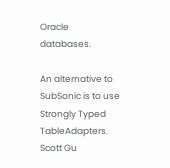Oracle databases.

An alternative to SubSonic is to use Strongly Typed TableAdapters. Scott Gu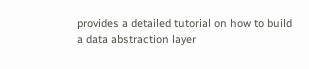provides a detailed tutorial on how to build a data abstraction layer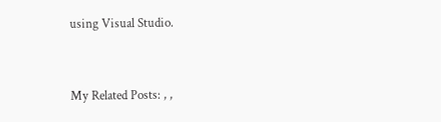using Visual Studio.


My Related Posts: , ,